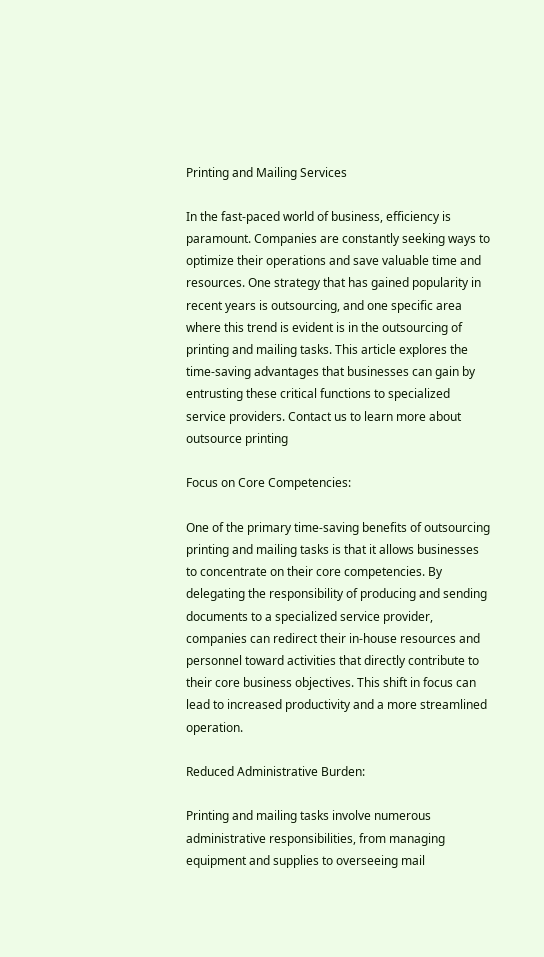Printing and Mailing Services

In the fast-paced world of business, efficiency is paramount. Companies are constantly seeking ways to optimize their operations and save valuable time and resources. One strategy that has gained popularity in recent years is outsourcing, and one specific area where this trend is evident is in the outsourcing of printing and mailing tasks. This article explores the time-saving advantages that businesses can gain by entrusting these critical functions to specialized service providers. Contact us to learn more about outsource printing

Focus on Core Competencies:

One of the primary time-saving benefits of outsourcing printing and mailing tasks is that it allows businesses to concentrate on their core competencies. By delegating the responsibility of producing and sending documents to a specialized service provider, companies can redirect their in-house resources and personnel toward activities that directly contribute to their core business objectives. This shift in focus can lead to increased productivity and a more streamlined operation.

Reduced Administrative Burden:

Printing and mailing tasks involve numerous administrative responsibilities, from managing equipment and supplies to overseeing mail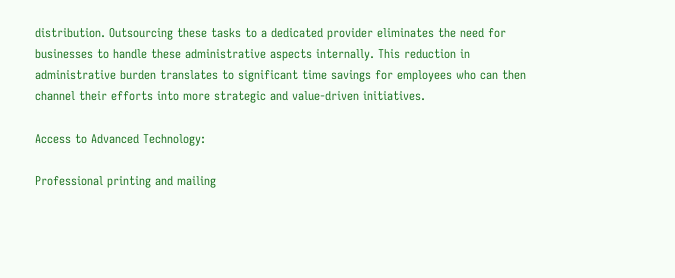distribution. Outsourcing these tasks to a dedicated provider eliminates the need for businesses to handle these administrative aspects internally. This reduction in administrative burden translates to significant time savings for employees who can then channel their efforts into more strategic and value-driven initiatives.

Access to Advanced Technology:

Professional printing and mailing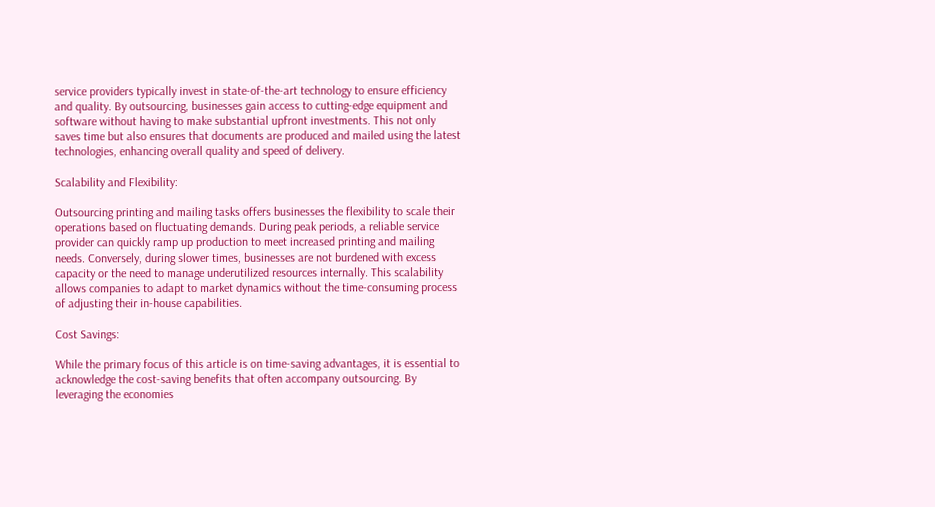service providers typically invest in state-of-the-art technology to ensure efficiency and quality. By outsourcing, businesses gain access to cutting-edge equipment and software without having to make substantial upfront investments. This not only saves time but also ensures that documents are produced and mailed using the latest technologies, enhancing overall quality and speed of delivery.

Scalability and Flexibility:

Outsourcing printing and mailing tasks offers businesses the flexibility to scale their operations based on fluctuating demands. During peak periods, a reliable service provider can quickly ramp up production to meet increased printing and mailing needs. Conversely, during slower times, businesses are not burdened with excess capacity or the need to manage underutilized resources internally. This scalability allows companies to adapt to market dynamics without the time-consuming process of adjusting their in-house capabilities.

Cost Savings:

While the primary focus of this article is on time-saving advantages, it is essential to acknowledge the cost-saving benefits that often accompany outsourcing. By leveraging the economies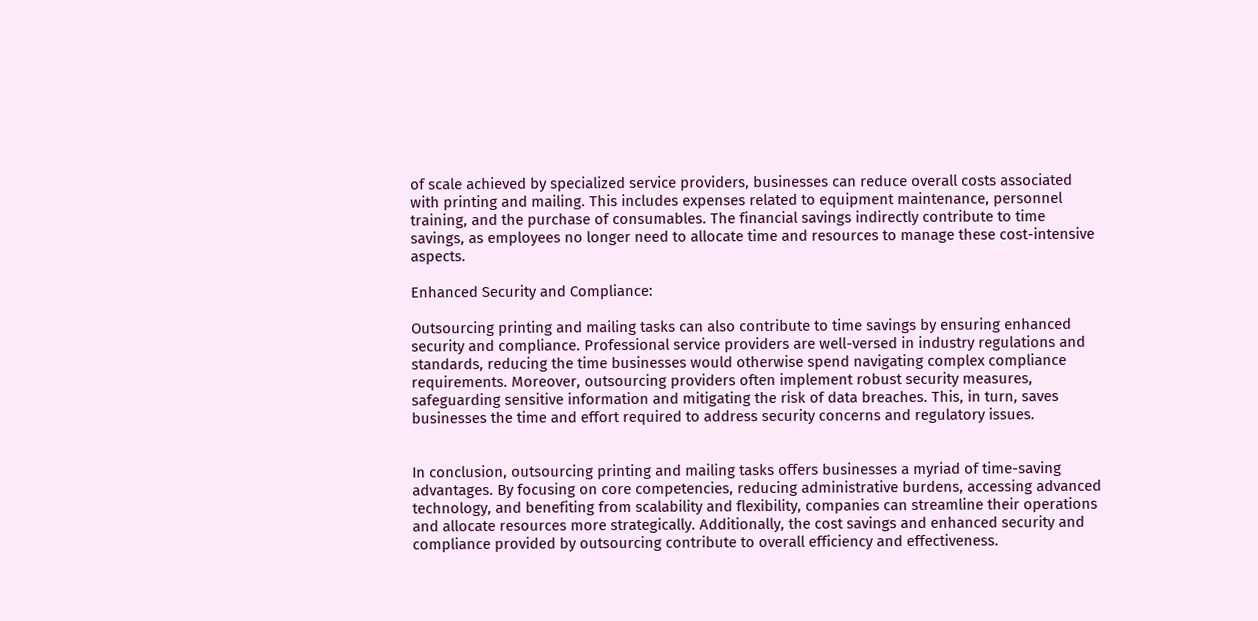of scale achieved by specialized service providers, businesses can reduce overall costs associated with printing and mailing. This includes expenses related to equipment maintenance, personnel training, and the purchase of consumables. The financial savings indirectly contribute to time savings, as employees no longer need to allocate time and resources to manage these cost-intensive aspects.

Enhanced Security and Compliance:

Outsourcing printing and mailing tasks can also contribute to time savings by ensuring enhanced security and compliance. Professional service providers are well-versed in industry regulations and standards, reducing the time businesses would otherwise spend navigating complex compliance requirements. Moreover, outsourcing providers often implement robust security measures, safeguarding sensitive information and mitigating the risk of data breaches. This, in turn, saves businesses the time and effort required to address security concerns and regulatory issues.


In conclusion, outsourcing printing and mailing tasks offers businesses a myriad of time-saving advantages. By focusing on core competencies, reducing administrative burdens, accessing advanced technology, and benefiting from scalability and flexibility, companies can streamline their operations and allocate resources more strategically. Additionally, the cost savings and enhanced security and compliance provided by outsourcing contribute to overall efficiency and effectiveness.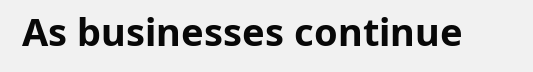As businesses continue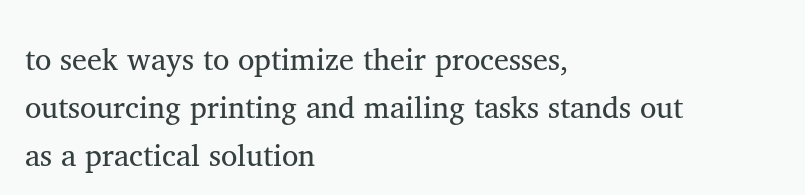to seek ways to optimize their processes, outsourcing printing and mailing tasks stands out as a practical solution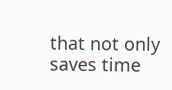that not only saves time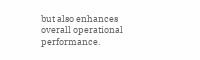but also enhances overall operational performance.